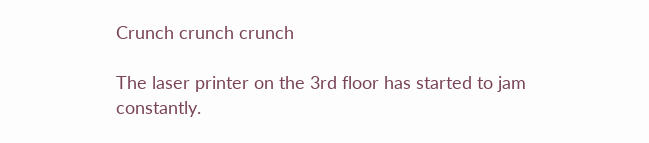Crunch crunch crunch

The laser printer on the 3rd floor has started to jam constantly.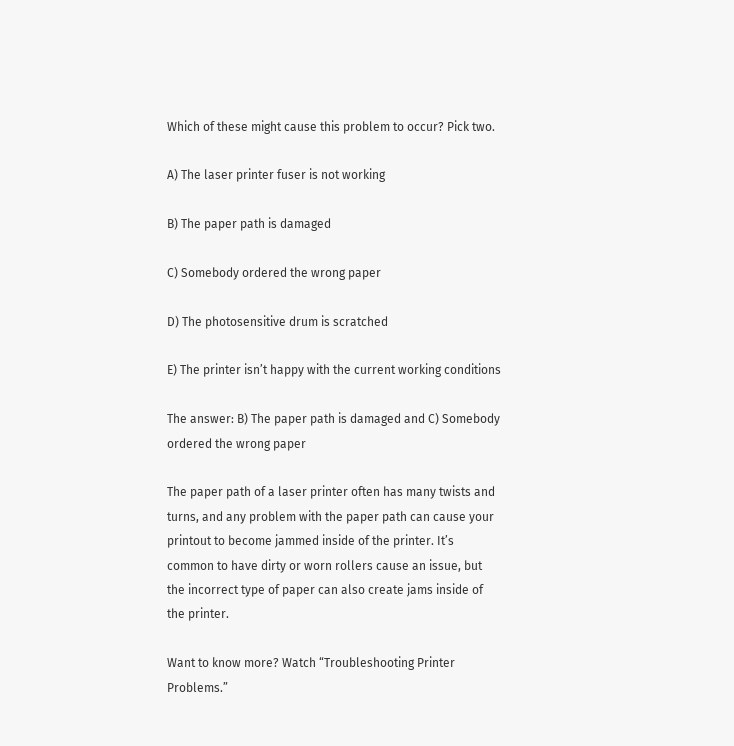Which of these might cause this problem to occur? Pick two.

A) The laser printer fuser is not working

B) The paper path is damaged

C) Somebody ordered the wrong paper

D) The photosensitive drum is scratched

E) The printer isn’t happy with the current working conditions

The answer: B) The paper path is damaged and C) Somebody ordered the wrong paper

The paper path of a laser printer often has many twists and turns, and any problem with the paper path can cause your printout to become jammed inside of the printer. It’s common to have dirty or worn rollers cause an issue, but the incorrect type of paper can also create jams inside of the printer.

Want to know more? Watch “Troubleshooting Printer Problems.”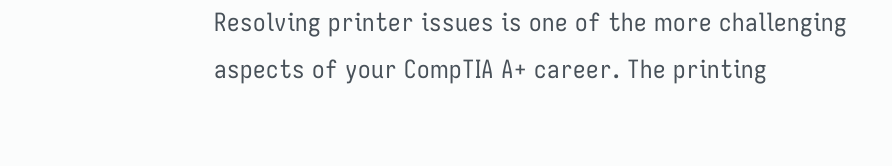Resolving printer issues is one of the more challenging aspects of your CompTIA A+ career. The printing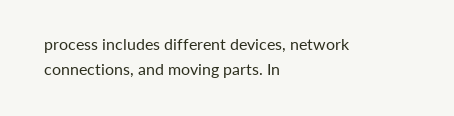process includes different devices, network connections, and moving parts. In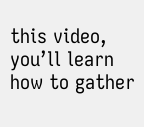this video, you’ll learn how to gather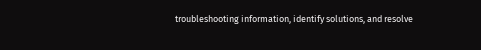troubleshooting information, identify solutions, and resolve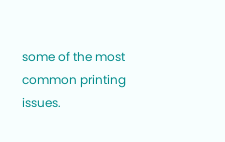some of the most common printing issues.